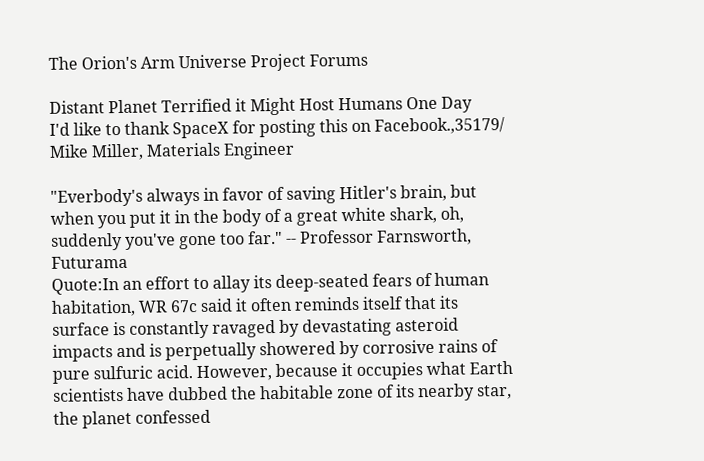The Orion's Arm Universe Project Forums

Distant Planet Terrified it Might Host Humans One Day
I'd like to thank SpaceX for posting this on Facebook.,35179/
Mike Miller, Materials Engineer

"Everbody's always in favor of saving Hitler's brain, but when you put it in the body of a great white shark, oh, suddenly you've gone too far." -- Professor Farnsworth, Futurama
Quote:In an effort to allay its deep-seated fears of human habitation, WR 67c said it often reminds itself that its surface is constantly ravaged by devastating asteroid impacts and is perpetually showered by corrosive rains of pure sulfuric acid. However, because it occupies what Earth scientists have dubbed the habitable zone of its nearby star, the planet confessed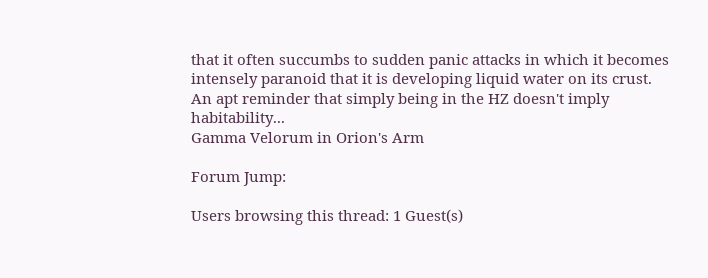that it often succumbs to sudden panic attacks in which it becomes intensely paranoid that it is developing liquid water on its crust.
An apt reminder that simply being in the HZ doesn't imply habitability...
Gamma Velorum in Orion's Arm

Forum Jump:

Users browsing this thread: 1 Guest(s)